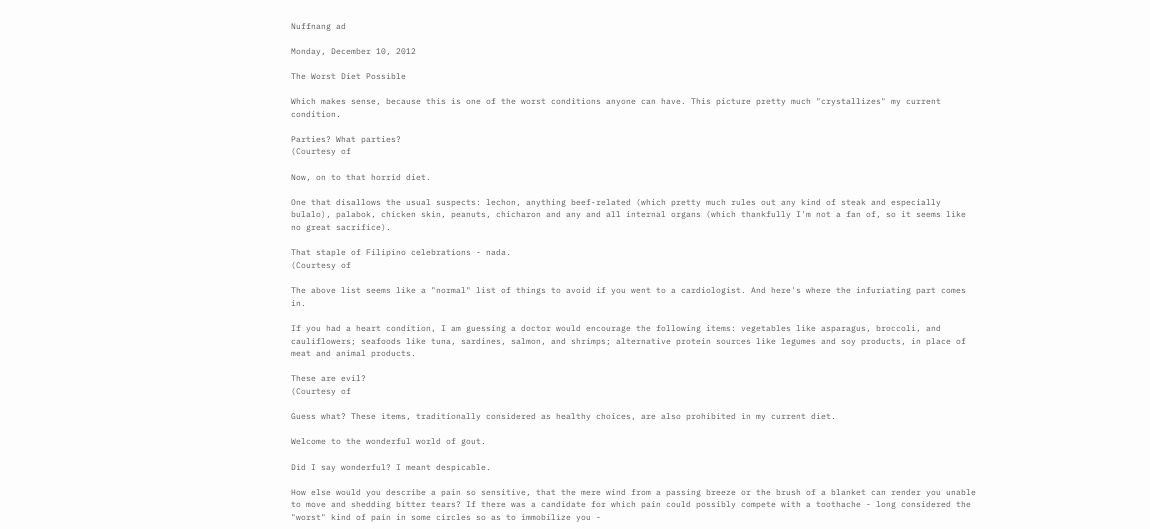Nuffnang ad

Monday, December 10, 2012

The Worst Diet Possible

Which makes sense, because this is one of the worst conditions anyone can have. This picture pretty much "crystallizes" my current condition.

Parties? What parties?
(Courtesy of

Now, on to that horrid diet.

One that disallows the usual suspects: lechon, anything beef-related (which pretty much rules out any kind of steak and especially bulalo), palabok, chicken skin, peanuts, chicharon and any and all internal organs (which thankfully I'm not a fan of, so it seems like no great sacrifice).

That staple of Filipino celebrations - nada.
(Courtesy of

The above list seems like a "normal" list of things to avoid if you went to a cardiologist. And here's where the infuriating part comes in.

If you had a heart condition, I am guessing a doctor would encourage the following items: vegetables like asparagus, broccoli, and cauliflowers; seafoods like tuna, sardines, salmon, and shrimps; alternative protein sources like legumes and soy products, in place of meat and animal products.

These are evil?
(Courtesy of

Guess what? These items, traditionally considered as healthy choices, are also prohibited in my current diet.

Welcome to the wonderful world of gout.

Did I say wonderful? I meant despicable.

How else would you describe a pain so sensitive, that the mere wind from a passing breeze or the brush of a blanket can render you unable to move and shedding bitter tears? If there was a candidate for which pain could possibly compete with a toothache - long considered the "worst" kind of pain in some circles so as to immobilize you -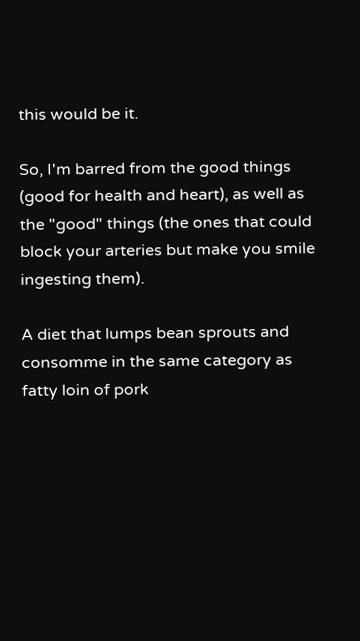this would be it.

So, I'm barred from the good things (good for health and heart), as well as the "good" things (the ones that could block your arteries but make you smile ingesting them).

A diet that lumps bean sprouts and consomme in the same category as fatty loin of pork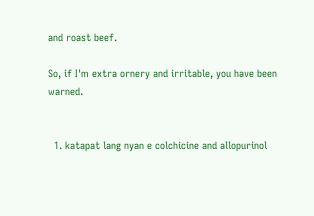and roast beef.

So, if I'm extra ornery and irritable, you have been warned.


  1. katapat lang nyan e colchicine and allopurinol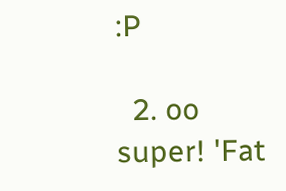:P

  2. oo super! 'Fat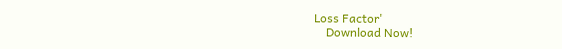Loss Factor'
    Download Now!